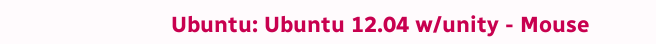Ubuntu: Ubuntu 12.04 w/unity - Mouse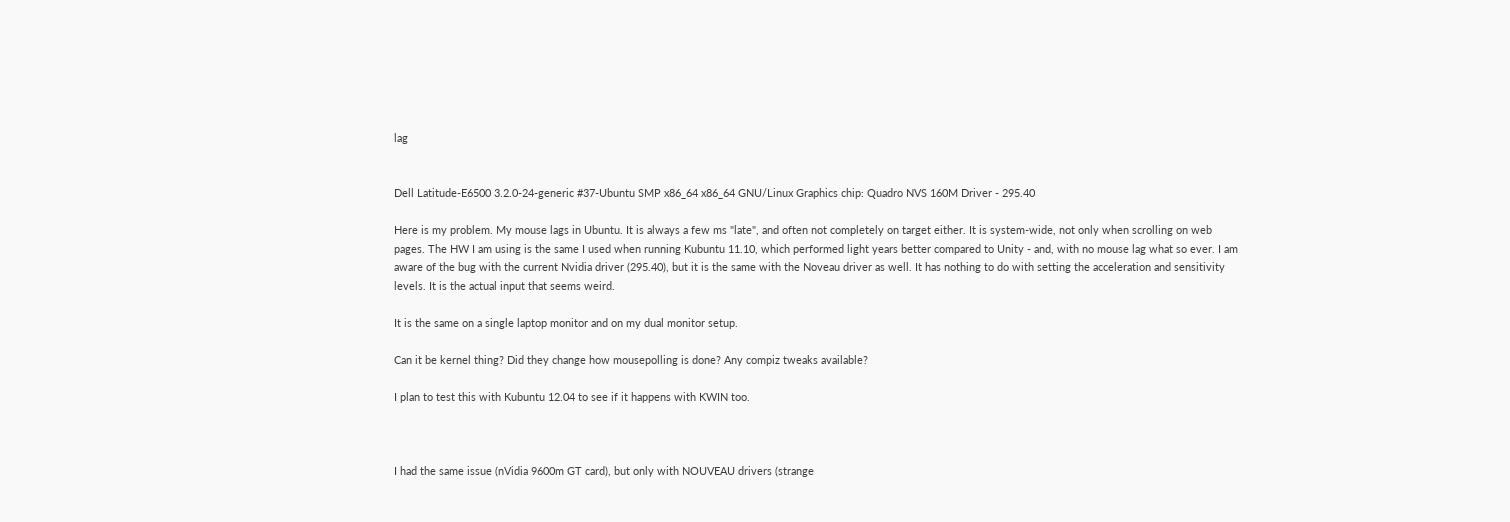lag


Dell Latitude-E6500 3.2.0-24-generic #37-Ubuntu SMP x86_64 x86_64 GNU/Linux Graphics chip: Quadro NVS 160M Driver - 295.40

Here is my problem. My mouse lags in Ubuntu. It is always a few ms "late", and often not completely on target either. It is system-wide, not only when scrolling on web pages. The HW I am using is the same I used when running Kubuntu 11.10, which performed light years better compared to Unity - and, with no mouse lag what so ever. I am aware of the bug with the current Nvidia driver (295.40), but it is the same with the Noveau driver as well. It has nothing to do with setting the acceleration and sensitivity levels. It is the actual input that seems weird.

It is the same on a single laptop monitor and on my dual monitor setup.

Can it be kernel thing? Did they change how mousepolling is done? Any compiz tweaks available?

I plan to test this with Kubuntu 12.04 to see if it happens with KWIN too.



I had the same issue (nVidia 9600m GT card), but only with NOUVEAU drivers (strange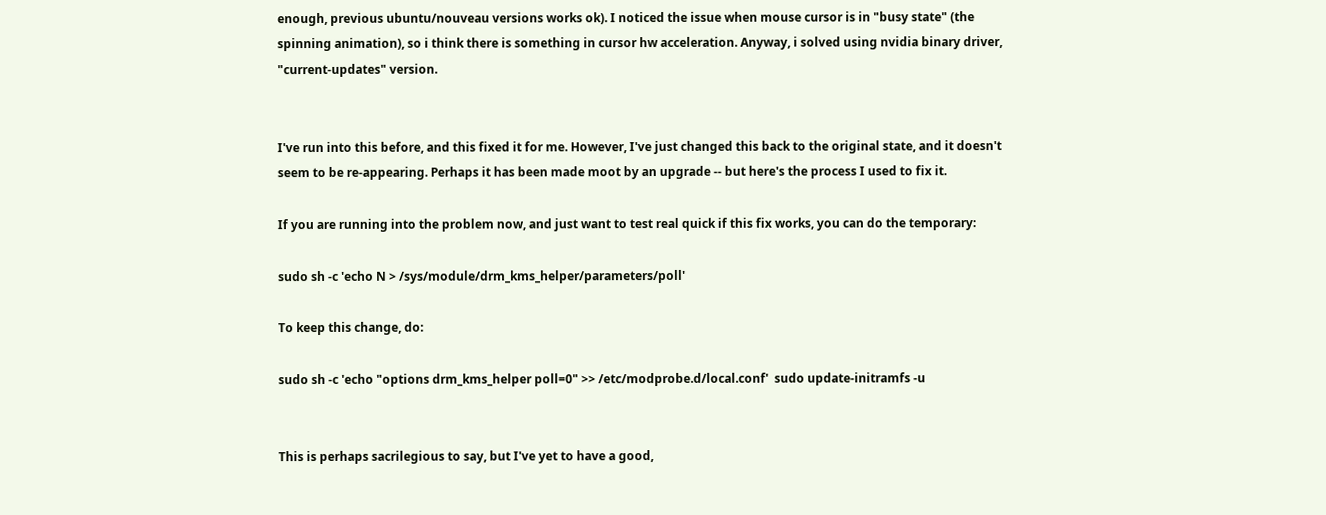enough, previous ubuntu/nouveau versions works ok). I noticed the issue when mouse cursor is in "busy state" (the spinning animation), so i think there is something in cursor hw acceleration. Anyway, i solved using nvidia binary driver, "current-updates" version.


I've run into this before, and this fixed it for me. However, I've just changed this back to the original state, and it doesn't seem to be re-appearing. Perhaps it has been made moot by an upgrade -- but here's the process I used to fix it.

If you are running into the problem now, and just want to test real quick if this fix works, you can do the temporary:

sudo sh -c 'echo N > /sys/module/drm_kms_helper/parameters/poll'

To keep this change, do:

sudo sh -c 'echo "options drm_kms_helper poll=0" >> /etc/modprobe.d/local.conf'  sudo update-initramfs -u


This is perhaps sacrilegious to say, but I've yet to have a good,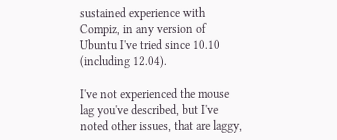sustained experience with Compiz, in any version of Ubuntu I've tried since 10.10 (including 12.04).

I've not experienced the mouse lag you've described, but I've noted other issues, that are laggy,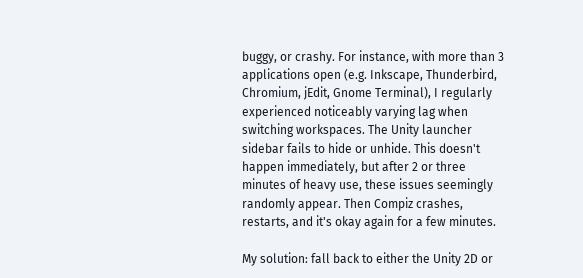buggy, or crashy. For instance, with more than 3 applications open (e.g. Inkscape, Thunderbird, Chromium, jEdit, Gnome Terminal), I regularly experienced noticeably varying lag when switching workspaces. The Unity launcher sidebar fails to hide or unhide. This doesn't happen immediately, but after 2 or three minutes of heavy use, these issues seemingly randomly appear. Then Compiz crashes, restarts, and it's okay again for a few minutes.

My solution: fall back to either the Unity 2D or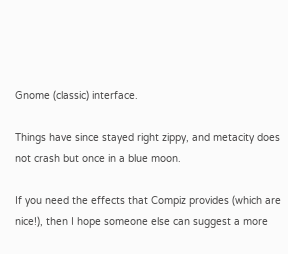Gnome (classic) interface.

Things have since stayed right zippy, and metacity does not crash but once in a blue moon.

If you need the effects that Compiz provides (which are nice!), then I hope someone else can suggest a more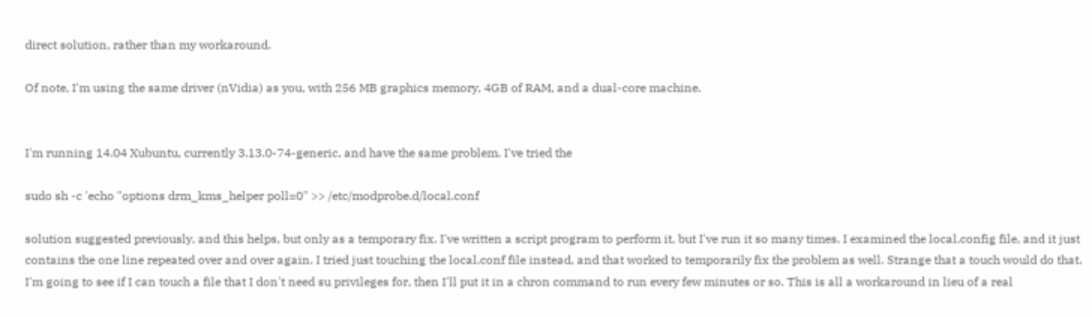direct solution, rather than my workaround.

Of note, I'm using the same driver (nVidia) as you, with 256 MB graphics memory, 4GB of RAM, and a dual-core machine.


I'm running 14.04 Xubuntu, currently 3.13.0-74-generic, and have the same problem. I've tried the

sudo sh -c 'echo "options drm_kms_helper poll=0" >> /etc/modprobe.d/local.conf

solution suggested previously, and this helps, but only as a temporary fix. I've written a script program to perform it, but I've run it so many times. I examined the local.config file, and it just contains the one line repeated over and over again. I tried just touching the local.conf file instead, and that worked to temporarily fix the problem as well. Strange that a touch would do that. I'm going to see if I can touch a file that I don't need su privileges for, then I'll put it in a chron command to run every few minutes or so. This is all a workaround in lieu of a real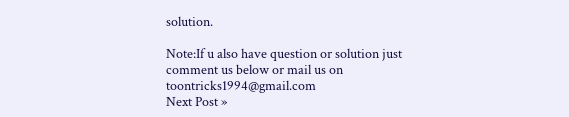solution.

Note:If u also have question or solution just comment us below or mail us on toontricks1994@gmail.com
Next Post »